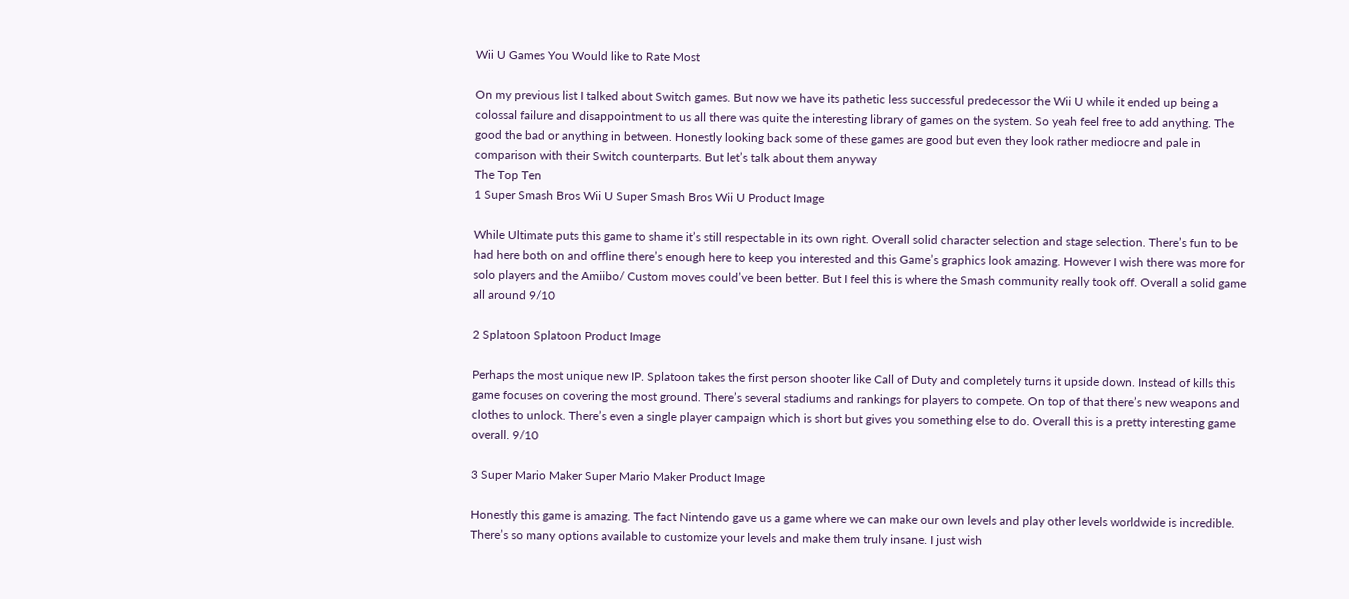Wii U Games You Would like to Rate Most

On my previous list I talked about Switch games. But now we have its pathetic less successful predecessor the Wii U while it ended up being a colossal failure and disappointment to us all there was quite the interesting library of games on the system. So yeah feel free to add anything. The good the bad or anything in between. Honestly looking back some of these games are good but even they look rather mediocre and pale in comparison with their Switch counterparts. But let’s talk about them anyway
The Top Ten
1 Super Smash Bros Wii U Super Smash Bros Wii U Product Image

While Ultimate puts this game to shame it’s still respectable in its own right. Overall solid character selection and stage selection. There’s fun to be had here both on and offline there’s enough here to keep you interested and this Game’s graphics look amazing. However I wish there was more for solo players and the Amiibo/ Custom moves could’ve been better. But I feel this is where the Smash community really took off. Overall a solid game all around 9/10

2 Splatoon Splatoon Product Image

Perhaps the most unique new IP. Splatoon takes the first person shooter like Call of Duty and completely turns it upside down. Instead of kills this game focuses on covering the most ground. There’s several stadiums and rankings for players to compete. On top of that there’s new weapons and clothes to unlock. There’s even a single player campaign which is short but gives you something else to do. Overall this is a pretty interesting game overall. 9/10

3 Super Mario Maker Super Mario Maker Product Image

Honestly this game is amazing. The fact Nintendo gave us a game where we can make our own levels and play other levels worldwide is incredible. There’s so many options available to customize your levels and make them truly insane. I just wish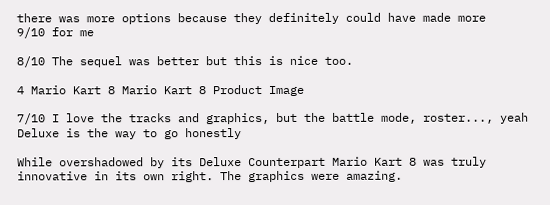there was more options because they definitely could have made more
9/10 for me

8/10 The sequel was better but this is nice too.

4 Mario Kart 8 Mario Kart 8 Product Image

7/10 I love the tracks and graphics, but the battle mode, roster..., yeah Deluxe is the way to go honestly

While overshadowed by its Deluxe Counterpart Mario Kart 8 was truly innovative in its own right. The graphics were amazing.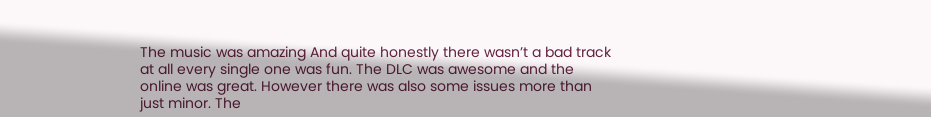The music was amazing And quite honestly there wasn’t a bad track at all every single one was fun. The DLC was awesome and the online was great. However there was also some issues more than just minor. The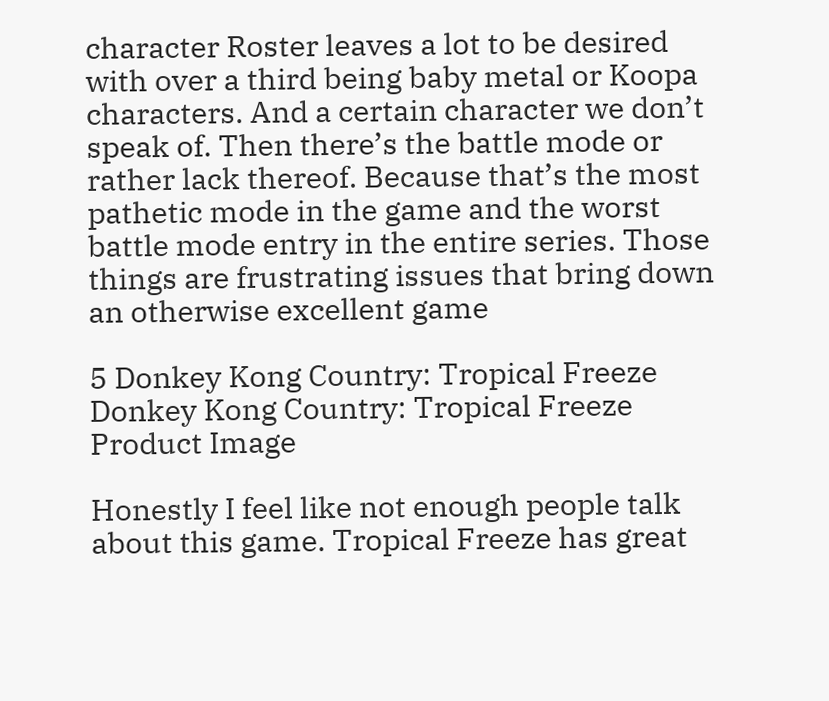character Roster leaves a lot to be desired with over a third being baby metal or Koopa characters. And a certain character we don’t speak of. Then there’s the battle mode or rather lack thereof. Because that’s the most pathetic mode in the game and the worst battle mode entry in the entire series. Those things are frustrating issues that bring down an otherwise excellent game

5 Donkey Kong Country: Tropical Freeze Donkey Kong Country: Tropical Freeze Product Image

Honestly I feel like not enough people talk about this game. Tropical Freeze has great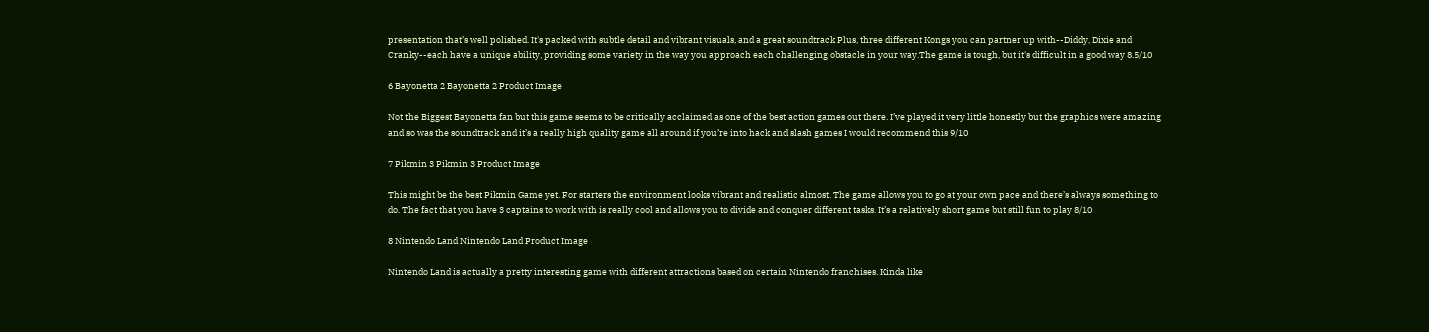presentation that’s well polished. It's packed with subtle detail and vibrant visuals, and a great soundtrack Plus, three different Kongs you can partner up with--Diddy, Dixie and Cranky--each have a unique ability, providing some variety in the way you approach each challenging obstacle in your way.The game is tough, but it's difficult in a good way 8.5/10

6 Bayonetta 2 Bayonetta 2 Product Image

Not the Biggest Bayonetta fan but this game seems to be critically acclaimed as one of the best action games out there. I’ve played it very little honestly but the graphics were amazing and so was the soundtrack and it’s a really high quality game all around if you’re into hack and slash games I would recommend this 9/10

7 Pikmin 3 Pikmin 3 Product Image

This might be the best Pikmin Game yet. For starters the environment looks vibrant and realistic almost. The game allows you to go at your own pace and there’s always something to do. The fact that you have 3 captains to work with is really cool and allows you to divide and conquer different tasks. It’s a relatively short game but still fun to play 8/10

8 Nintendo Land Nintendo Land Product Image

Nintendo Land is actually a pretty interesting game with different attractions based on certain Nintendo franchises. Kinda like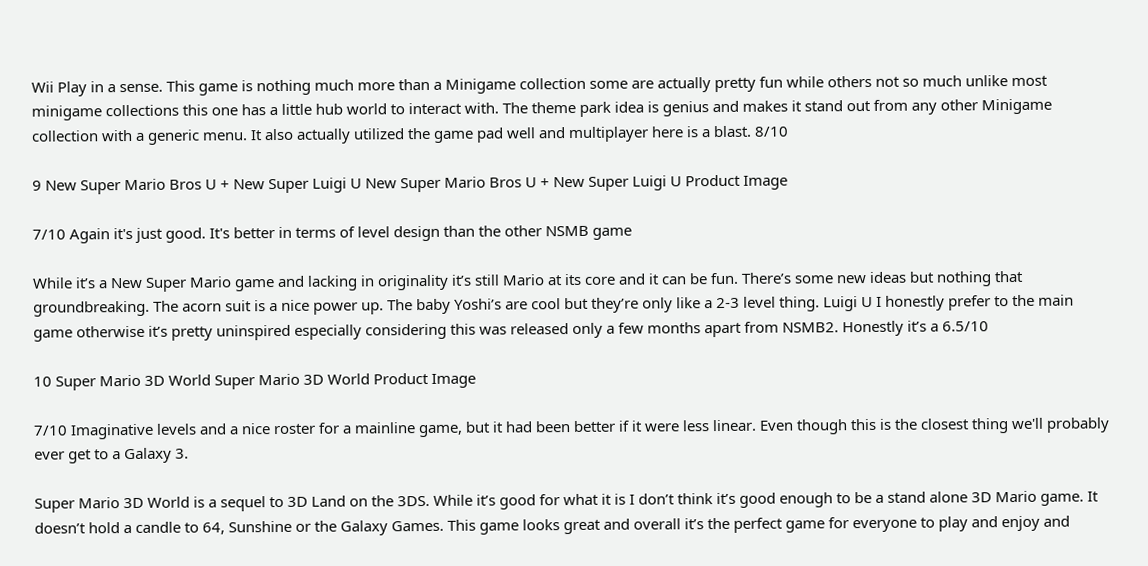Wii Play in a sense. This game is nothing much more than a Minigame collection some are actually pretty fun while others not so much unlike most minigame collections this one has a little hub world to interact with. The theme park idea is genius and makes it stand out from any other Minigame collection with a generic menu. It also actually utilized the game pad well and multiplayer here is a blast. 8/10

9 New Super Mario Bros U + New Super Luigi U New Super Mario Bros U + New Super Luigi U Product Image

7/10 Again it's just good. It's better in terms of level design than the other NSMB game

While it’s a New Super Mario game and lacking in originality it’s still Mario at its core and it can be fun. There’s some new ideas but nothing that groundbreaking. The acorn suit is a nice power up. The baby Yoshi’s are cool but they’re only like a 2-3 level thing. Luigi U I honestly prefer to the main game otherwise it’s pretty uninspired especially considering this was released only a few months apart from NSMB2. Honestly it’s a 6.5/10

10 Super Mario 3D World Super Mario 3D World Product Image

7/10 Imaginative levels and a nice roster for a mainline game, but it had been better if it were less linear. Even though this is the closest thing we'll probably ever get to a Galaxy 3.

Super Mario 3D World is a sequel to 3D Land on the 3DS. While it’s good for what it is I don’t think it’s good enough to be a stand alone 3D Mario game. It doesn’t hold a candle to 64, Sunshine or the Galaxy Games. This game looks great and overall it’s the perfect game for everyone to play and enjoy and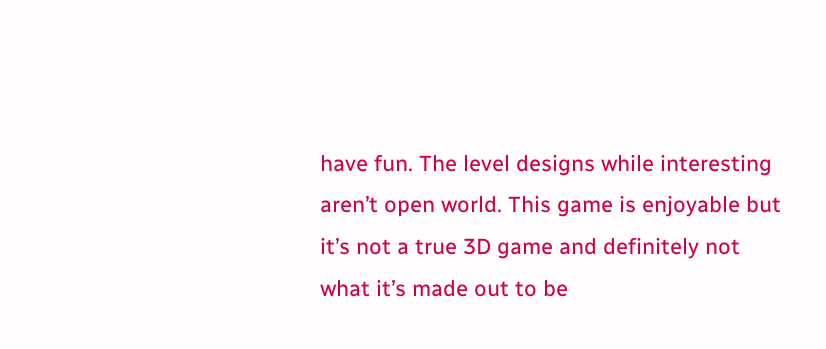have fun. The level designs while interesting aren’t open world. This game is enjoyable but it’s not a true 3D game and definitely not what it’s made out to be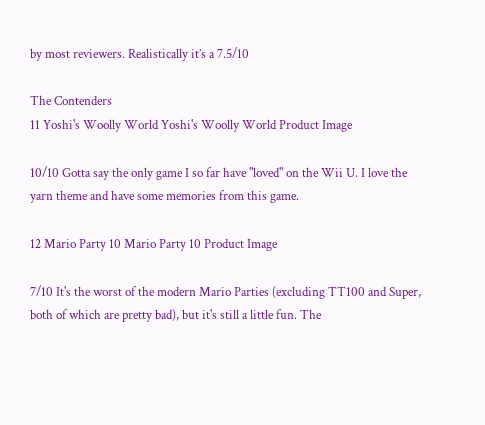by most reviewers. Realistically it’s a 7.5/10

The Contenders
11 Yoshi's Woolly World Yoshi's Woolly World Product Image

10/10 Gotta say the only game I so far have "loved" on the Wii U. I love the yarn theme and have some memories from this game.

12 Mario Party 10 Mario Party 10 Product Image

7/10 It's the worst of the modern Mario Parties (excluding TT100 and Super, both of which are pretty bad), but it's still a little fun. The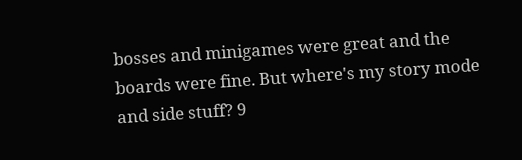bosses and minigames were great and the boards were fine. But where's my story mode and side stuff? 9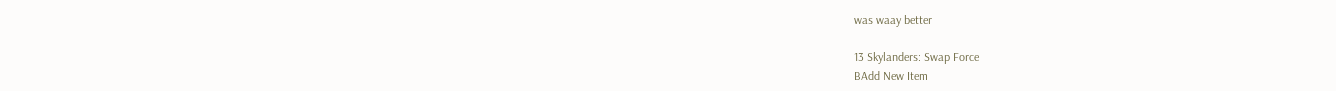was waay better

13 Skylanders: Swap Force
BAdd New Item